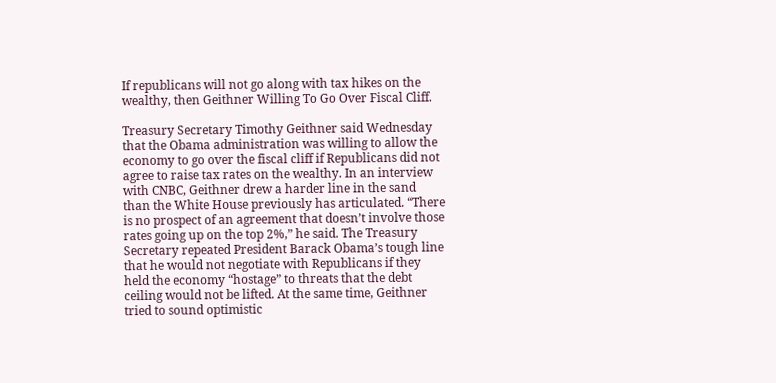If republicans will not go along with tax hikes on the wealthy, then Geithner Willing To Go Over Fiscal Cliff.

Treasury Secretary Timothy Geithner said Wednesday that the Obama administration was willing to allow the economy to go over the fiscal cliff if Republicans did not agree to raise tax rates on the wealthy. In an interview with CNBC, Geithner drew a harder line in the sand than the White House previously has articulated. “There is no prospect of an agreement that doesn’t involve those rates going up on the top 2%,” he said. The Treasury Secretary repeated President Barack Obama’s tough line that he would not negotiate with Republicans if they held the economy “hostage” to threats that the debt ceiling would not be lifted. At the same time, Geithner tried to sound optimistic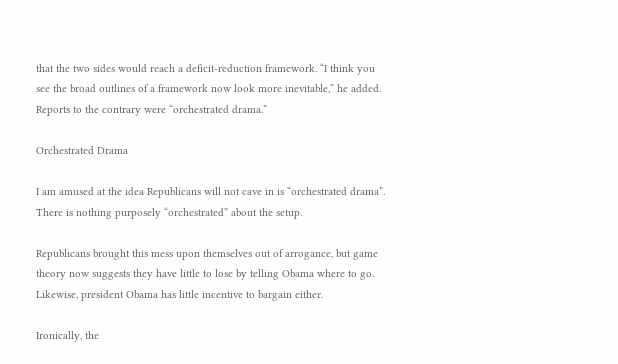that the two sides would reach a deficit-reduction framework. “I think you see the broad outlines of a framework now look more inevitable,” he added. Reports to the contrary were “orchestrated drama.”

Orchestrated Drama

I am amused at the idea Republicans will not cave in is “orchestrated drama”. There is nothing purposely “orchestrated” about the setup.

Republicans brought this mess upon themselves out of arrogance, but game theory now suggests they have little to lose by telling Obama where to go. Likewise, president Obama has little incentive to bargain either.

Ironically, the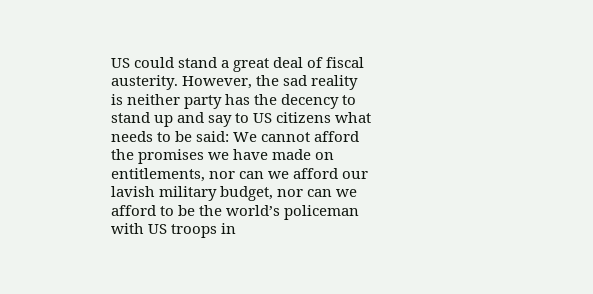US could stand a great deal of fiscal austerity. However, the sad reality is neither party has the decency to stand up and say to US citizens what needs to be said: We cannot afford the promises we have made on entitlements, nor can we afford our lavish military budget, nor can we afford to be the world’s policeman with US troops in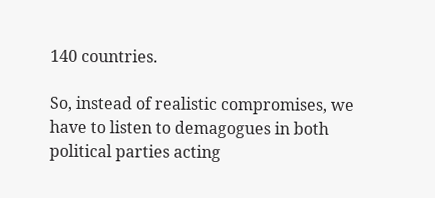140 countries.

So, instead of realistic compromises, we have to listen to demagogues in both political parties acting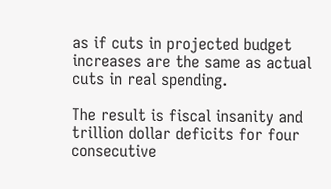as if cuts in projected budget increases are the same as actual cuts in real spending.

The result is fiscal insanity and trillion dollar deficits for four consecutive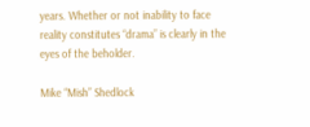years. Whether or not inability to face reality constitutes “drama” is clearly in the eyes of the beholder.

Mike “Mish” Shedlock